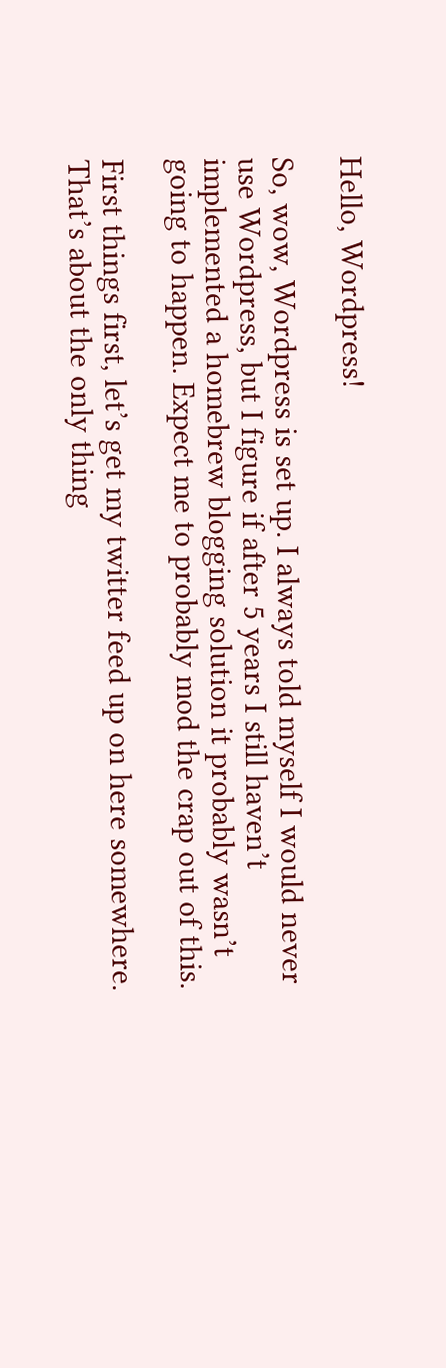Hello, Wordpress!

So, wow, Wordpress is set up. I always told myself I would never use Wordpress, but I figure if after 5 years I still haven’t implemented a homebrew blogging solution it probably wasn’t going to happen. Expect me to probably mod the crap out of this.

First things first, let’s get my twitter feed up on here somewhere. That’s about the only thing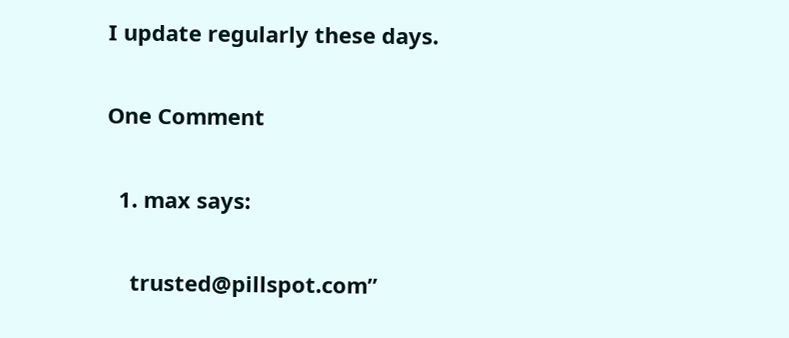I update regularly these days.

One Comment

  1. max says:

    trusted@pillspot.com”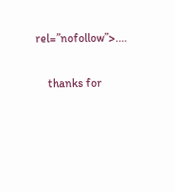rel=”nofollow”>.…

    thanks for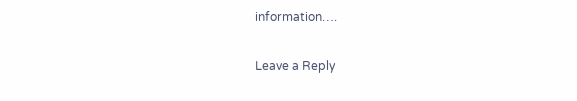information….

Leave a Reply